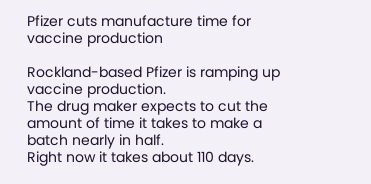Pfizer cuts manufacture time for vaccine production

Rockland-based Pfizer is ramping up vaccine production.
The drug maker expects to cut the amount of time it takes to make a batch nearly in half.
Right now it takes about 110 days.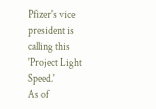Pfizer's vice president is calling this 'Project Light Speed.'
As of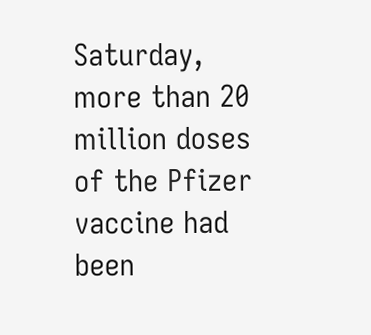Saturday, more than 20 million doses of the Pfizer vaccine had been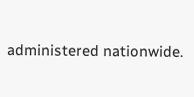administered nationwide.